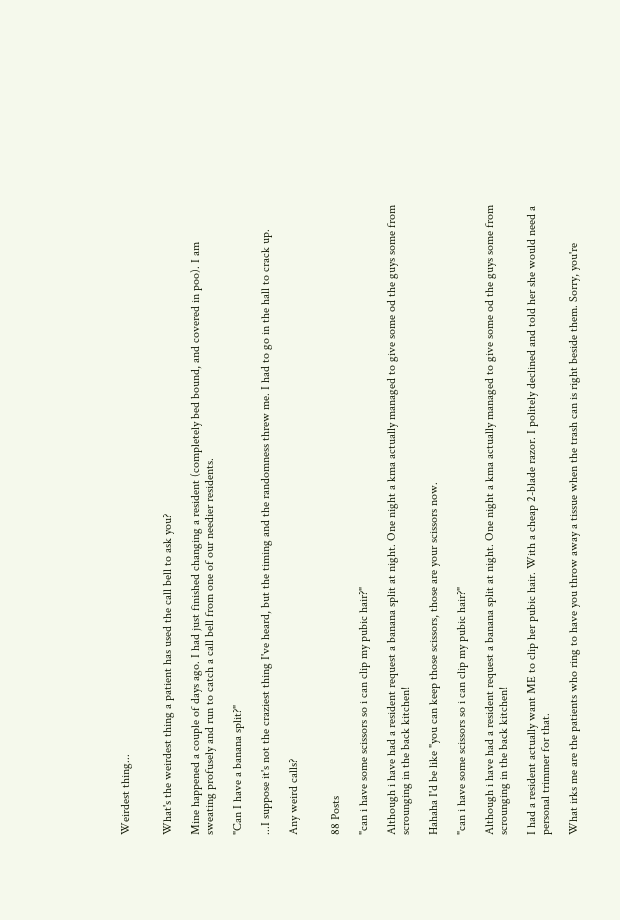Weirdest thing...


What's the weirdest thing a patient has used the call bell to ask you?

Mine happened a couple of days ago. I had just finished changing a resident (completely bed bound, and covered in poo). I am sweating profusely and run to catch a call bell from one of our needier residents.

"Can I have a banana split?"

...I suppose it's not the craziest thing I've heard, but the timing and the randomness threw me. I had to go in the hall to crack up.

Any weird calls?


88 Posts

"can i have some scissors so i can clip my pubic hair?"

Although i have had a resident request a banana split at night. One night a kma actually managed to give some od the guys some from scrounging in the back kitchen!

Hahaha I'd be like "you can keep those scissors, those are your scissors now.

"can i have some scissors so i can clip my pubic hair?"

Although i have had a resident request a banana split at night. One night a kma actually managed to give some od the guys some from scrounging in the back kitchen!

I had a resident actually want ME to clip her pubic hair. With a cheap 2-blade razor. I politely declined and told her she would need a personal trimmer for that.

What irks me are the patients who ring to have you throw away a tissue when the trash can is right beside them. Sorry, you're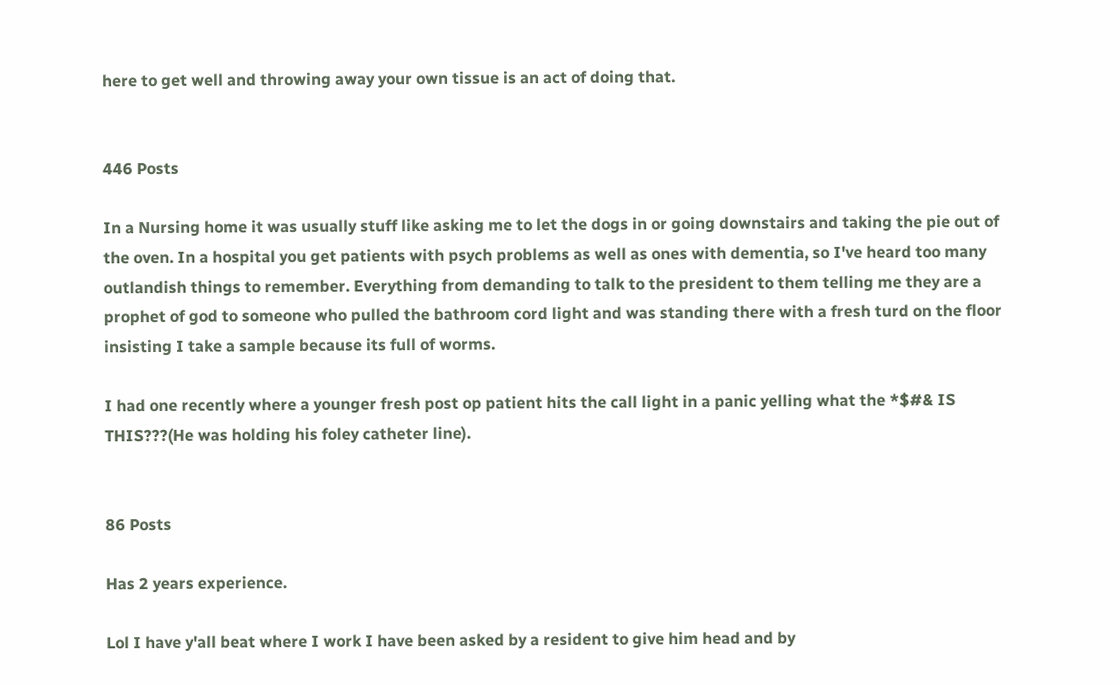here to get well and throwing away your own tissue is an act of doing that.


446 Posts

In a Nursing home it was usually stuff like asking me to let the dogs in or going downstairs and taking the pie out of the oven. In a hospital you get patients with psych problems as well as ones with dementia, so I've heard too many outlandish things to remember. Everything from demanding to talk to the president to them telling me they are a prophet of god to someone who pulled the bathroom cord light and was standing there with a fresh turd on the floor insisting I take a sample because its full of worms.

I had one recently where a younger fresh post op patient hits the call light in a panic yelling what the *$#& IS THIS???(He was holding his foley catheter line).


86 Posts

Has 2 years experience.

Lol I have y'all beat where I work I have been asked by a resident to give him head and by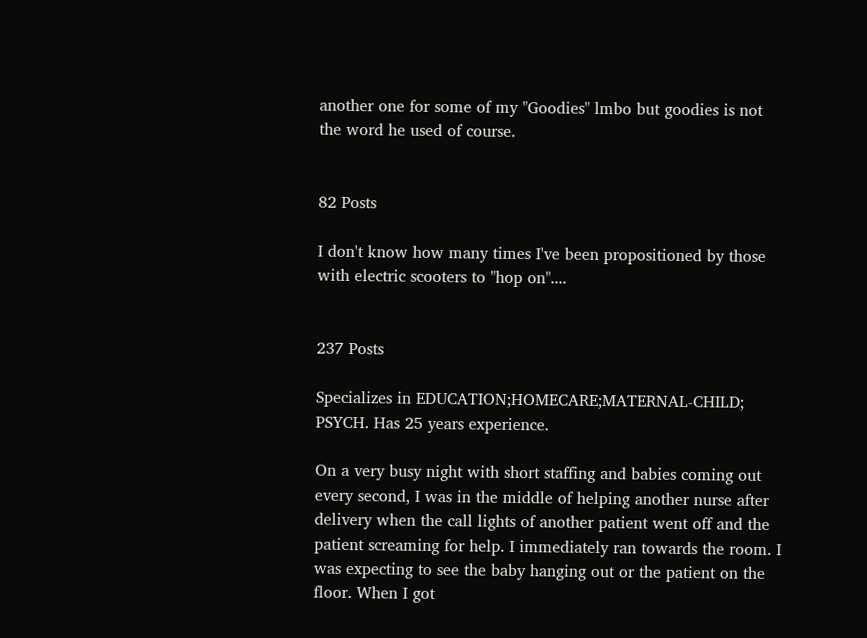another one for some of my "Goodies" lmbo but goodies is not the word he used of course.


82 Posts

I don't know how many times I've been propositioned by those with electric scooters to "hop on"....


237 Posts

Specializes in EDUCATION;HOMECARE;MATERNAL-CHILD; PSYCH. Has 25 years experience.

On a very busy night with short staffing and babies coming out every second, I was in the middle of helping another nurse after delivery when the call lights of another patient went off and the patient screaming for help. I immediately ran towards the room. I was expecting to see the baby hanging out or the patient on the floor. When I got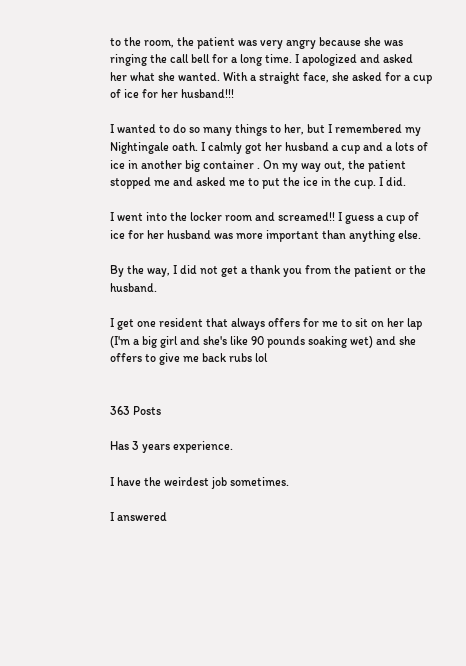to the room, the patient was very angry because she was ringing the call bell for a long time. I apologized and asked her what she wanted. With a straight face, she asked for a cup of ice for her husband!!!

I wanted to do so many things to her, but I remembered my Nightingale oath. I calmly got her husband a cup and a lots of ice in another big container . On my way out, the patient stopped me and asked me to put the ice in the cup. I did.

I went into the locker room and screamed!! I guess a cup of ice for her husband was more important than anything else.

By the way, I did not get a thank you from the patient or the husband.

I get one resident that always offers for me to sit on her lap (I'm a big girl and she's like 90 pounds soaking wet) and she offers to give me back rubs lol


363 Posts

Has 3 years experience.

I have the weirdest job sometimes.

I answered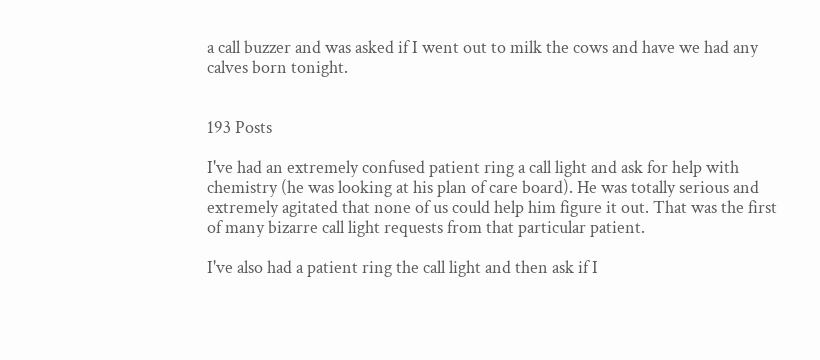a call buzzer and was asked if I went out to milk the cows and have we had any calves born tonight.


193 Posts

I've had an extremely confused patient ring a call light and ask for help with chemistry (he was looking at his plan of care board). He was totally serious and extremely agitated that none of us could help him figure it out. That was the first of many bizarre call light requests from that particular patient.

I've also had a patient ring the call light and then ask if I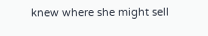knew where she might sell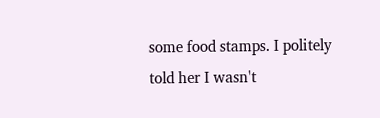some food stamps. I politely told her I wasn't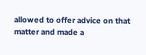allowed to offer advice on that matter and made a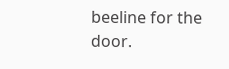beeline for the door.